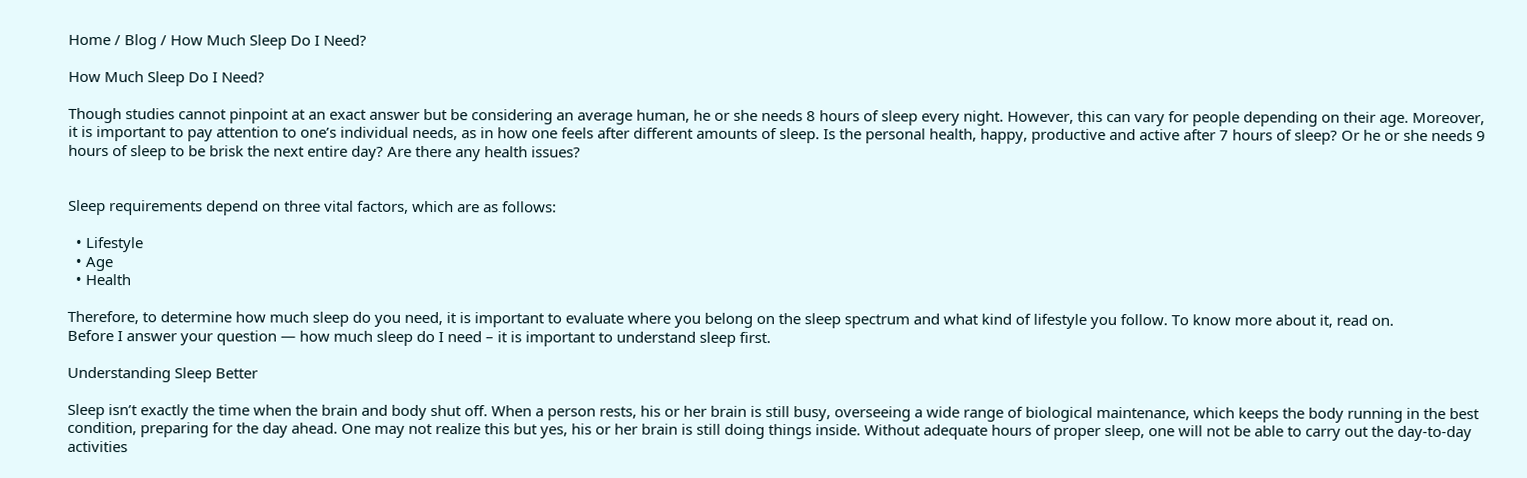Home / Blog / How Much Sleep Do I Need?

How Much Sleep Do I Need?

Though studies cannot pinpoint at an exact answer but be considering an average human, he or she needs 8 hours of sleep every night. However, this can vary for people depending on their age. Moreover, it is important to pay attention to one’s individual needs, as in how one feels after different amounts of sleep. Is the personal health, happy, productive and active after 7 hours of sleep? Or he or she needs 9 hours of sleep to be brisk the next entire day? Are there any health issues?


Sleep requirements depend on three vital factors, which are as follows:

  • Lifestyle
  • Age
  • Health

Therefore, to determine how much sleep do you need, it is important to evaluate where you belong on the sleep spectrum and what kind of lifestyle you follow. To know more about it, read on.
Before I answer your question — how much sleep do I need – it is important to understand sleep first.

Understanding Sleep Better

Sleep isn’t exactly the time when the brain and body shut off. When a person rests, his or her brain is still busy, overseeing a wide range of biological maintenance, which keeps the body running in the best condition, preparing for the day ahead. One may not realize this but yes, his or her brain is still doing things inside. Without adequate hours of proper sleep, one will not be able to carry out the day-to-day activities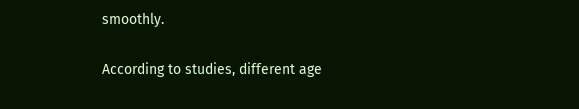smoothly.

According to studies, different age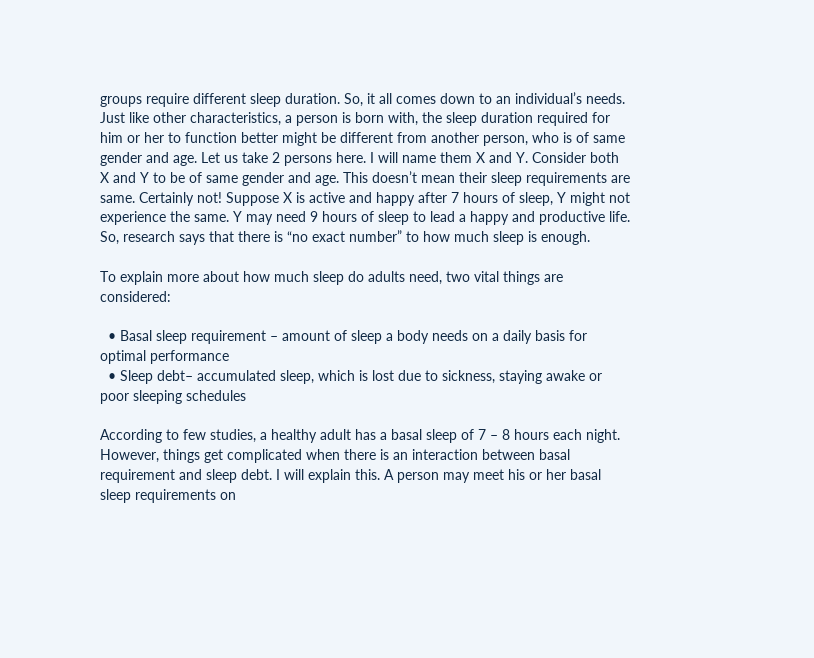groups require different sleep duration. So, it all comes down to an individual’s needs. Just like other characteristics, a person is born with, the sleep duration required for him or her to function better might be different from another person, who is of same gender and age. Let us take 2 persons here. I will name them X and Y. Consider both X and Y to be of same gender and age. This doesn’t mean their sleep requirements are same. Certainly not! Suppose X is active and happy after 7 hours of sleep, Y might not experience the same. Y may need 9 hours of sleep to lead a happy and productive life. So, research says that there is “no exact number” to how much sleep is enough.

To explain more about how much sleep do adults need, two vital things are considered:

  • Basal sleep requirement – amount of sleep a body needs on a daily basis for optimal performance
  • Sleep debt– accumulated sleep, which is lost due to sickness, staying awake or poor sleeping schedules

According to few studies, a healthy adult has a basal sleep of 7 – 8 hours each night. However, things get complicated when there is an interaction between basal requirement and sleep debt. I will explain this. A person may meet his or her basal sleep requirements on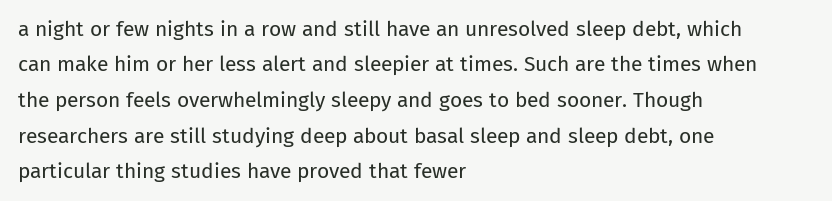a night or few nights in a row and still have an unresolved sleep debt, which can make him or her less alert and sleepier at times. Such are the times when the person feels overwhelmingly sleepy and goes to bed sooner. Though researchers are still studying deep about basal sleep and sleep debt, one particular thing studies have proved that fewer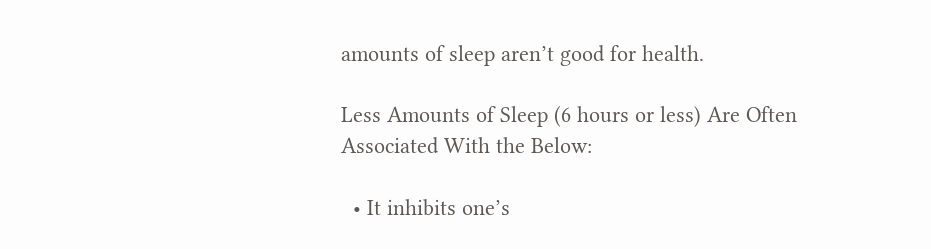amounts of sleep aren’t good for health.

Less Amounts of Sleep (6 hours or less) Are Often Associated With the Below:

  • It inhibits one’s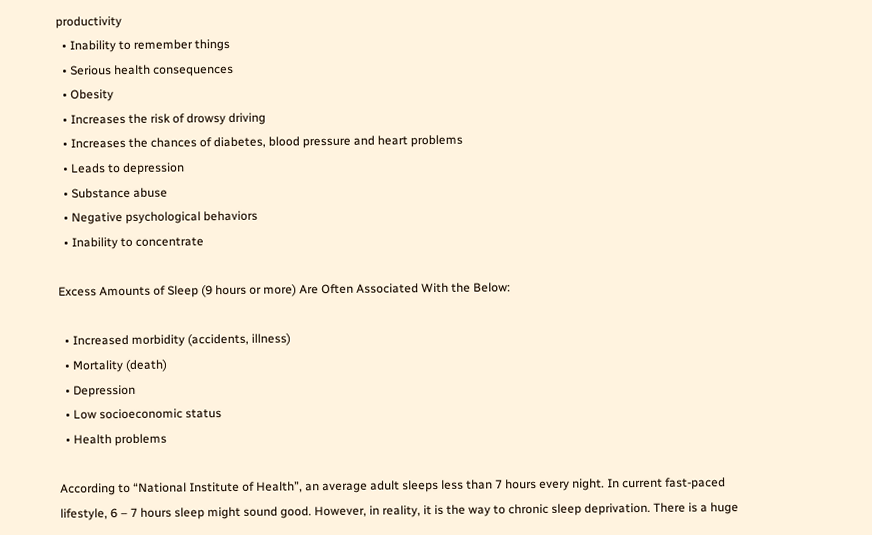productivity
  • Inability to remember things
  • Serious health consequences
  • Obesity
  • Increases the risk of drowsy driving
  • Increases the chances of diabetes, blood pressure and heart problems
  • Leads to depression
  • Substance abuse
  • Negative psychological behaviors
  • Inability to concentrate

Excess Amounts of Sleep (9 hours or more) Are Often Associated With the Below:

  • Increased morbidity (accidents, illness)
  • Mortality (death)
  • Depression
  • Low socioeconomic status
  • Health problems

According to “National Institute of Health”, an average adult sleeps less than 7 hours every night. In current fast-paced lifestyle, 6 – 7 hours sleep might sound good. However, in reality, it is the way to chronic sleep deprivation. There is a huge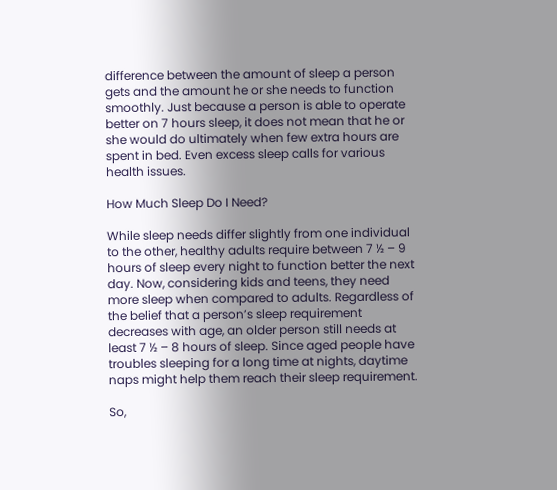difference between the amount of sleep a person gets and the amount he or she needs to function smoothly. Just because a person is able to operate better on 7 hours sleep, it does not mean that he or she would do ultimately when few extra hours are spent in bed. Even excess sleep calls for various health issues.

How Much Sleep Do I Need?

While sleep needs differ slightly from one individual to the other, healthy adults require between 7 ½ – 9 hours of sleep every night to function better the next day. Now, considering kids and teens, they need more sleep when compared to adults. Regardless of the belief that a person’s sleep requirement decreases with age, an older person still needs at least 7 ½ – 8 hours of sleep. Since aged people have troubles sleeping for a long time at nights, daytime naps might help them reach their sleep requirement.

So,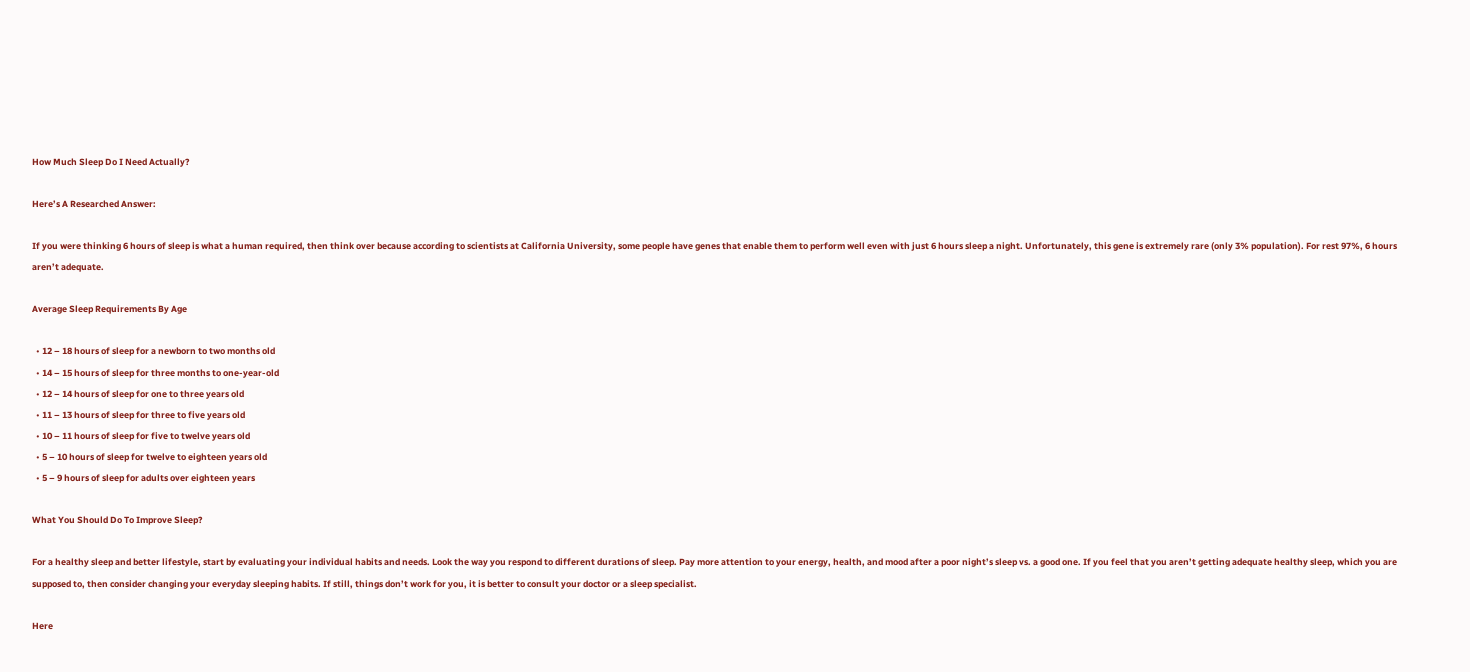How Much Sleep Do I Need Actually?

Here’s A Researched Answer:

If you were thinking 6 hours of sleep is what a human required, then think over because according to scientists at California University, some people have genes that enable them to perform well even with just 6 hours sleep a night. Unfortunately, this gene is extremely rare (only 3% population). For rest 97%, 6 hours aren’t adequate.

Average Sleep Requirements By Age

  • 12 – 18 hours of sleep for a newborn to two months old
  • 14 – 15 hours of sleep for three months to one-year-old
  • 12 – 14 hours of sleep for one to three years old
  • 11 – 13 hours of sleep for three to five years old
  • 10 – 11 hours of sleep for five to twelve years old
  • 5 – 10 hours of sleep for twelve to eighteen years old
  • 5 – 9 hours of sleep for adults over eighteen years

What You Should Do To Improve Sleep?

For a healthy sleep and better lifestyle, start by evaluating your individual habits and needs. Look the way you respond to different durations of sleep. Pay more attention to your energy, health, and mood after a poor night’s sleep vs. a good one. If you feel that you aren’t getting adequate healthy sleep, which you are supposed to, then consider changing your everyday sleeping habits. If still, things don’t work for you, it is better to consult your doctor or a sleep specialist.

Here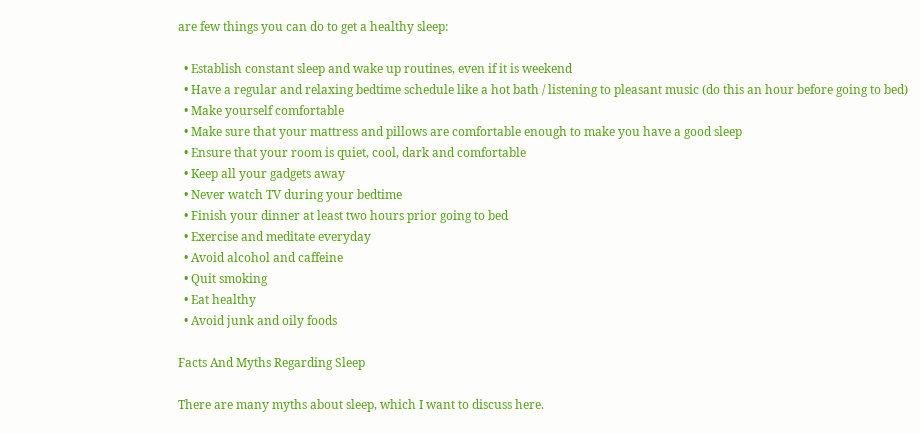are few things you can do to get a healthy sleep:

  • Establish constant sleep and wake up routines, even if it is weekend
  • Have a regular and relaxing bedtime schedule like a hot bath / listening to pleasant music (do this an hour before going to bed)
  • Make yourself comfortable
  • Make sure that your mattress and pillows are comfortable enough to make you have a good sleep
  • Ensure that your room is quiet, cool, dark and comfortable
  • Keep all your gadgets away
  • Never watch TV during your bedtime
  • Finish your dinner at least two hours prior going to bed
  • Exercise and meditate everyday
  • Avoid alcohol and caffeine
  • Quit smoking
  • Eat healthy
  • Avoid junk and oily foods

Facts And Myths Regarding Sleep

There are many myths about sleep, which I want to discuss here.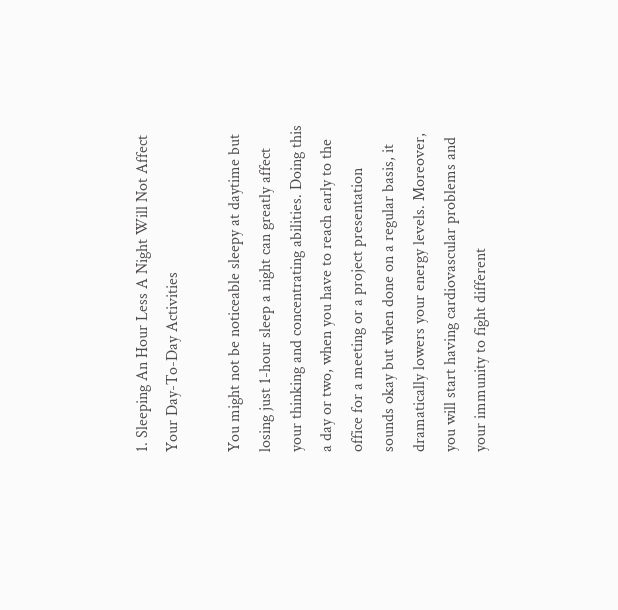1. Sleeping An Hour Less A Night Will Not Affect Your Day-To-Day Activities

You might not be noticeable sleepy at daytime but losing just 1-hour sleep a night can greatly affect your thinking and concentrating abilities. Doing this a day or two, when you have to reach early to the office for a meeting or a project presentation sounds okay but when done on a regular basis, it dramatically lowers your energy levels. Moreover, you will start having cardiovascular problems and your immunity to fight different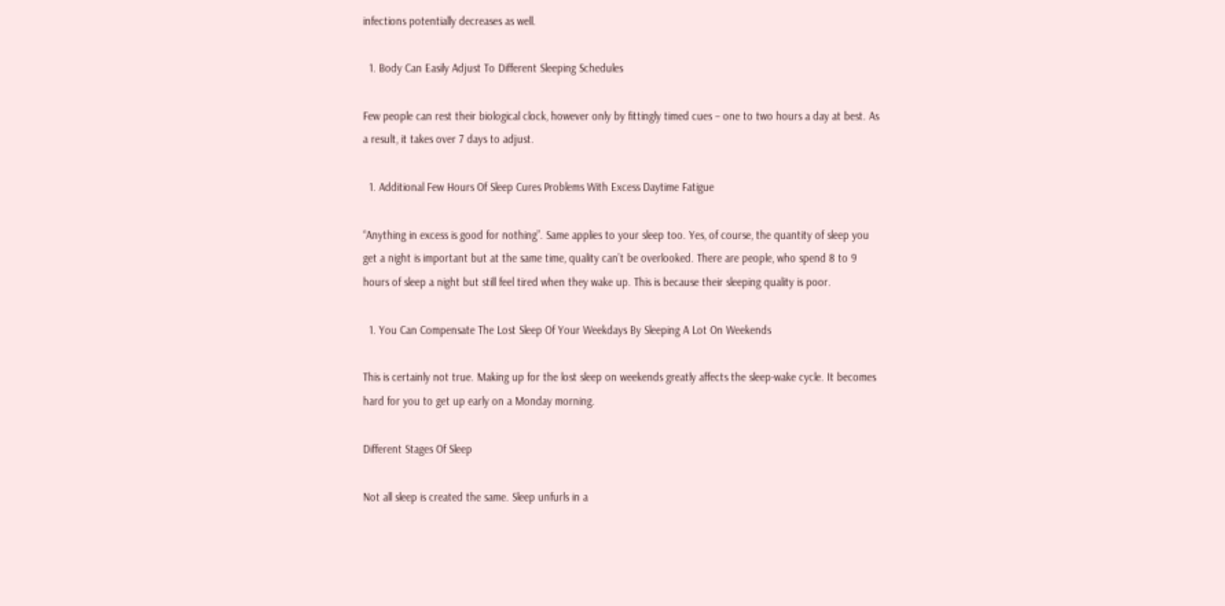infections potentially decreases as well.

  1. Body Can Easily Adjust To Different Sleeping Schedules

Few people can rest their biological clock, however only by fittingly timed cues – one to two hours a day at best. As a result, it takes over 7 days to adjust.

  1. Additional Few Hours Of Sleep Cures Problems With Excess Daytime Fatigue

“Anything in excess is good for nothing”. Same applies to your sleep too. Yes, of course, the quantity of sleep you get a night is important but at the same time, quality can’t be overlooked. There are people, who spend 8 to 9 hours of sleep a night but still feel tired when they wake up. This is because their sleeping quality is poor.

  1. You Can Compensate The Lost Sleep Of Your Weekdays By Sleeping A Lot On Weekends

This is certainly not true. Making up for the lost sleep on weekends greatly affects the sleep-wake cycle. It becomes hard for you to get up early on a Monday morning.

Different Stages Of Sleep

Not all sleep is created the same. Sleep unfurls in a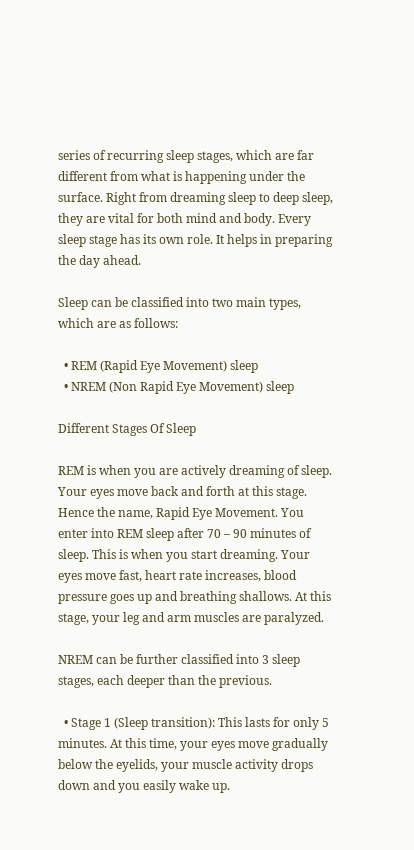series of recurring sleep stages, which are far different from what is happening under the surface. Right from dreaming sleep to deep sleep, they are vital for both mind and body. Every sleep stage has its own role. It helps in preparing the day ahead.

Sleep can be classified into two main types, which are as follows:

  • REM (Rapid Eye Movement) sleep
  • NREM (Non Rapid Eye Movement) sleep

Different Stages Of Sleep

REM is when you are actively dreaming of sleep. Your eyes move back and forth at this stage. Hence the name, Rapid Eye Movement. You enter into REM sleep after 70 – 90 minutes of sleep. This is when you start dreaming. Your eyes move fast, heart rate increases, blood pressure goes up and breathing shallows. At this stage, your leg and arm muscles are paralyzed.

NREM can be further classified into 3 sleep stages, each deeper than the previous.

  • Stage 1 (Sleep transition): This lasts for only 5 minutes. At this time, your eyes move gradually below the eyelids, your muscle activity drops down and you easily wake up.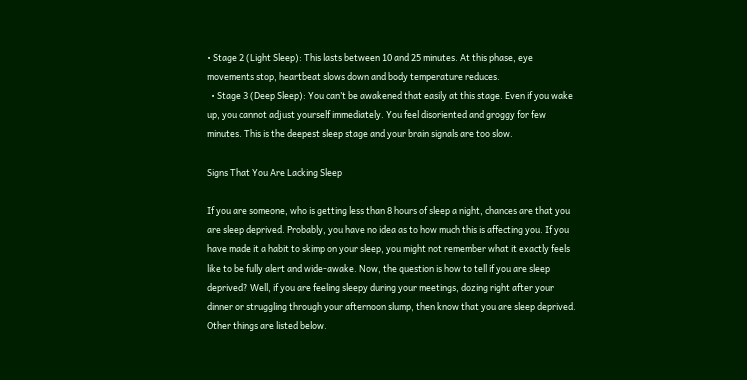• Stage 2 (Light Sleep): This lasts between 10 and 25 minutes. At this phase, eye movements stop, heartbeat slows down and body temperature reduces.
  • Stage 3 (Deep Sleep): You can’t be awakened that easily at this stage. Even if you wake up, you cannot adjust yourself immediately. You feel disoriented and groggy for few minutes. This is the deepest sleep stage and your brain signals are too slow.

Signs That You Are Lacking Sleep

If you are someone, who is getting less than 8 hours of sleep a night, chances are that you are sleep deprived. Probably, you have no idea as to how much this is affecting you. If you have made it a habit to skimp on your sleep, you might not remember what it exactly feels like to be fully alert and wide-awake. Now, the question is how to tell if you are sleep deprived? Well, if you are feeling sleepy during your meetings, dozing right after your dinner or struggling through your afternoon slump, then know that you are sleep deprived. Other things are listed below.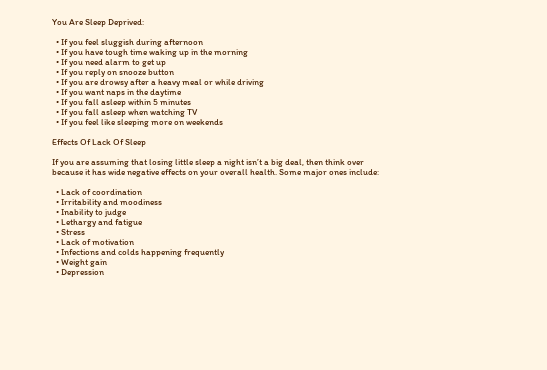You Are Sleep Deprived:

  • If you feel sluggish during afternoon
  • If you have tough time waking up in the morning
  • If you need alarm to get up
  • If you reply on snooze button
  • If you are drowsy after a heavy meal or while driving
  • If you want naps in the daytime
  • If you fall asleep within 5 minutes
  • If you fall asleep when watching TV
  • If you feel like sleeping more on weekends

Effects Of Lack Of Sleep

If you are assuming that losing little sleep a night isn’t a big deal, then think over because it has wide negative effects on your overall health. Some major ones include:

  • Lack of coordination
  • Irritability and moodiness
  • Inability to judge
  • Lethargy and fatigue
  • Stress
  • Lack of motivation
  • Infections and colds happening frequently
  • Weight gain
  • Depression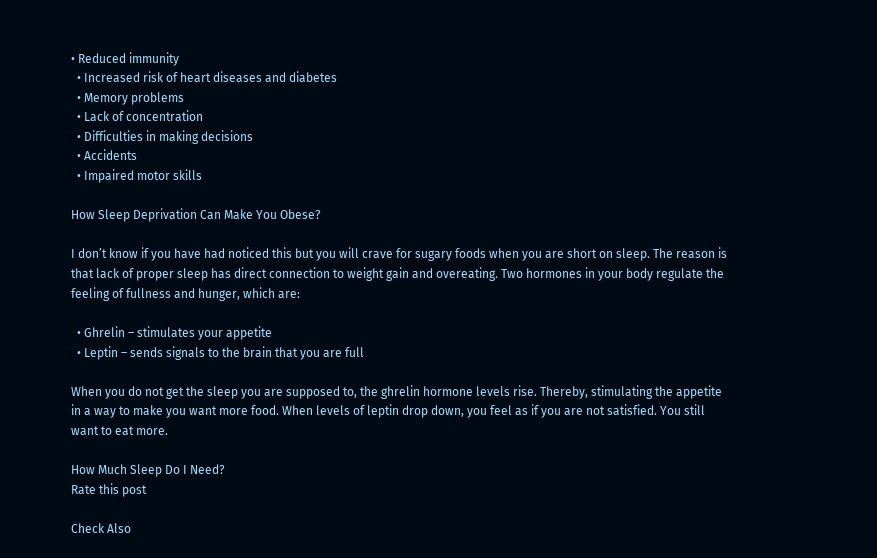• Reduced immunity
  • Increased risk of heart diseases and diabetes
  • Memory problems
  • Lack of concentration
  • Difficulties in making decisions
  • Accidents
  • Impaired motor skills

How Sleep Deprivation Can Make You Obese?

I don’t know if you have had noticed this but you will crave for sugary foods when you are short on sleep. The reason is that lack of proper sleep has direct connection to weight gain and overeating. Two hormones in your body regulate the feeling of fullness and hunger, which are:

  • Ghrelin – stimulates your appetite
  • Leptin – sends signals to the brain that you are full

When you do not get the sleep you are supposed to, the ghrelin hormone levels rise. Thereby, stimulating the appetite in a way to make you want more food. When levels of leptin drop down, you feel as if you are not satisfied. You still want to eat more.

How Much Sleep Do I Need?
Rate this post

Check Also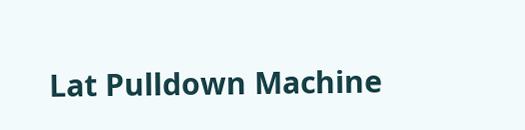Lat Pulldown Machine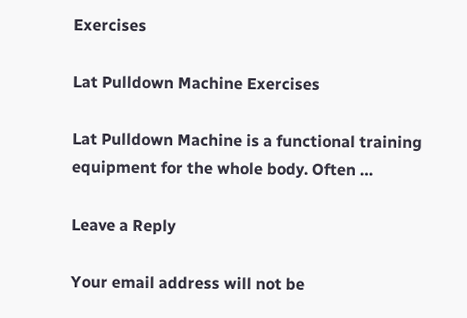Exercises

Lat Pulldown Machine Exercises

Lat Pulldown Machine is a functional training equipment for the whole body. Often …

Leave a Reply

Your email address will not be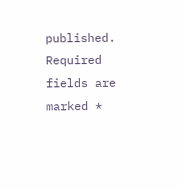published. Required fields are marked *